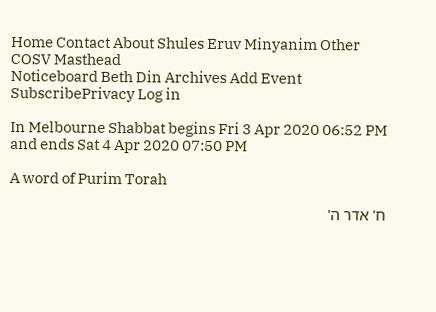Home Contact About Shules Eruv Minyanim Other
COSV Masthead
Noticeboard Beth Din Archives Add Event SubscribePrivacy Log in

In Melbourne Shabbat begins Fri 3 Apr 2020 06:52 PM and ends Sat 4 Apr 2020 07:50 PM

A word of Purim Torah

ח' אדר ה'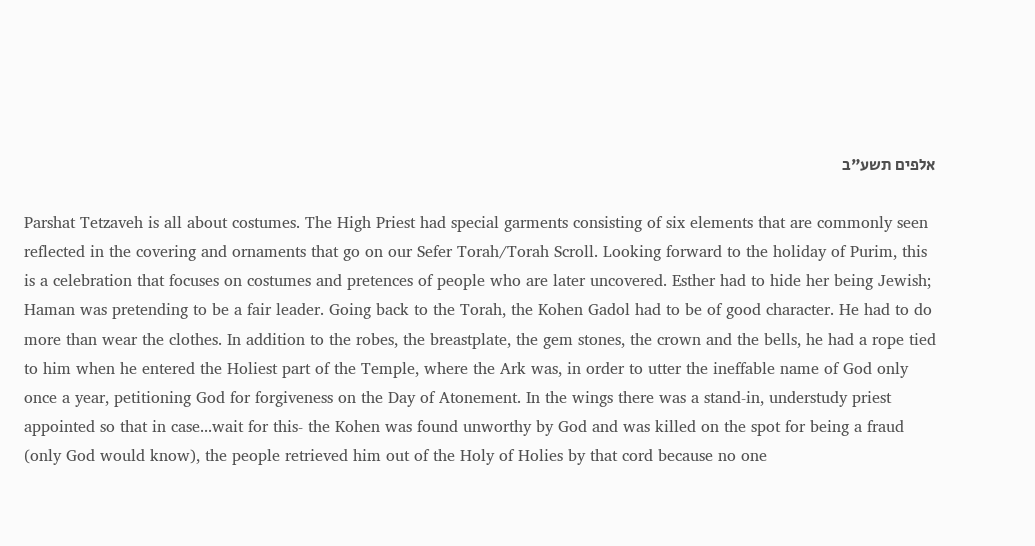אלפים תשע"ב

Parshat Tetzaveh is all about costumes. The High Priest had special garments consisting of six elements that are commonly seen reflected in the covering and ornaments that go on our Sefer Torah/Torah Scroll. Looking forward to the holiday of Purim, this is a celebration that focuses on costumes and pretences of people who are later uncovered. Esther had to hide her being Jewish; Haman was pretending to be a fair leader. Going back to the Torah, the Kohen Gadol had to be of good character. He had to do more than wear the clothes. In addition to the robes, the breastplate, the gem stones, the crown and the bells, he had a rope tied to him when he entered the Holiest part of the Temple, where the Ark was, in order to utter the ineffable name of God only once a year, petitioning God for forgiveness on the Day of Atonement. In the wings there was a stand-in, understudy priest appointed so that in case...wait for this- the Kohen was found unworthy by God and was killed on the spot for being a fraud (only God would know), the people retrieved him out of the Holy of Holies by that cord because no one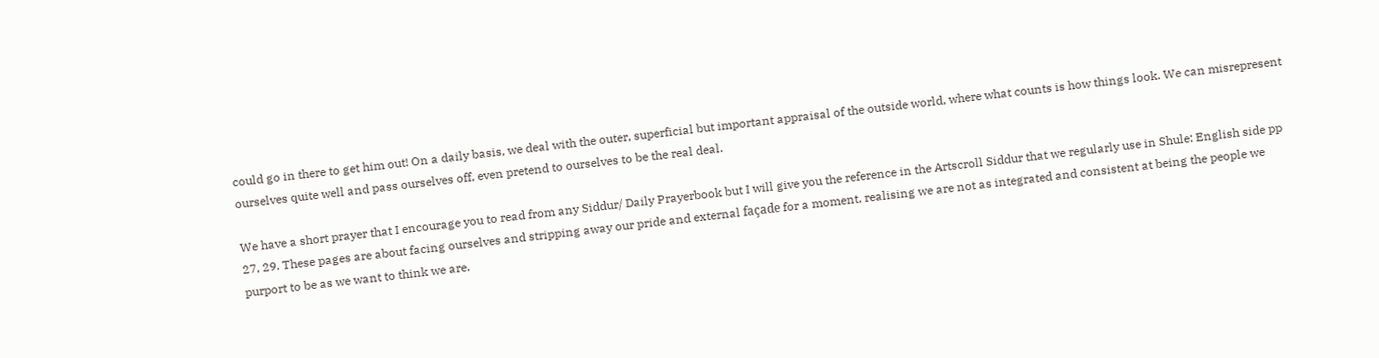could go in there to get him out! On a daily basis, we deal with the outer, superficial but important appraisal of the outside world, where what counts is how things look. We can misrepresent ourselves quite well and pass ourselves off, even pretend to ourselves to be the real deal.

We have a short prayer that I encourage you to read from any Siddur/ Daily Prayerbook but I will give you the reference in the Artscroll Siddur that we regularly use in Shule: English side pp 27, 29. These pages are about facing ourselves and stripping away our pride and external façade for a moment, realising we are not as integrated and consistent at being the people we purport to be as we want to think we are.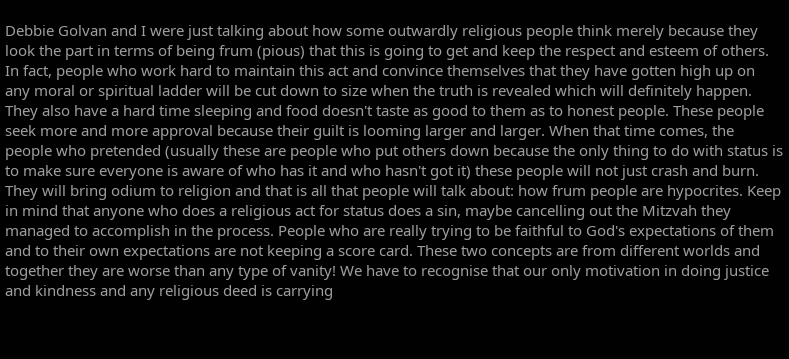Debbie Golvan and I were just talking about how some outwardly religious people think merely because they look the part in terms of being frum (pious) that this is going to get and keep the respect and esteem of others. In fact, people who work hard to maintain this act and convince themselves that they have gotten high up on any moral or spiritual ladder will be cut down to size when the truth is revealed which will definitely happen. They also have a hard time sleeping and food doesn't taste as good to them as to honest people. These people seek more and more approval because their guilt is looming larger and larger. When that time comes, the people who pretended (usually these are people who put others down because the only thing to do with status is to make sure everyone is aware of who has it and who hasn't got it) these people will not just crash and burn. They will bring odium to religion and that is all that people will talk about: how frum people are hypocrites. Keep in mind that anyone who does a religious act for status does a sin, maybe cancelling out the Mitzvah they managed to accomplish in the process. People who are really trying to be faithful to God's expectations of them and to their own expectations are not keeping a score card. These two concepts are from different worlds and together they are worse than any type of vanity! We have to recognise that our only motivation in doing justice and kindness and any religious deed is carrying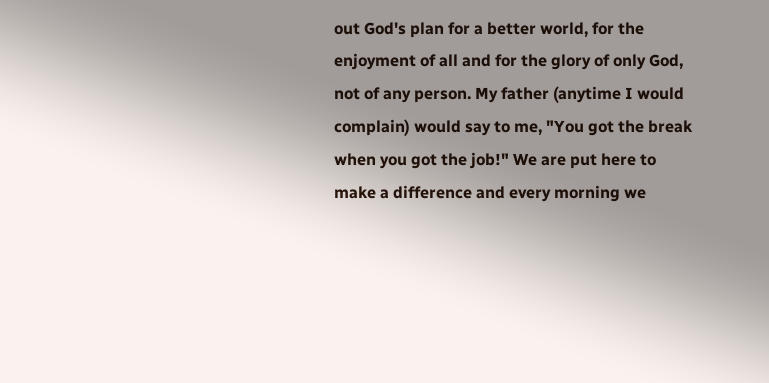out God's plan for a better world, for the enjoyment of all and for the glory of only God, not of any person. My father (anytime I would complain) would say to me, "You got the break when you got the job!" We are put here to make a difference and every morning we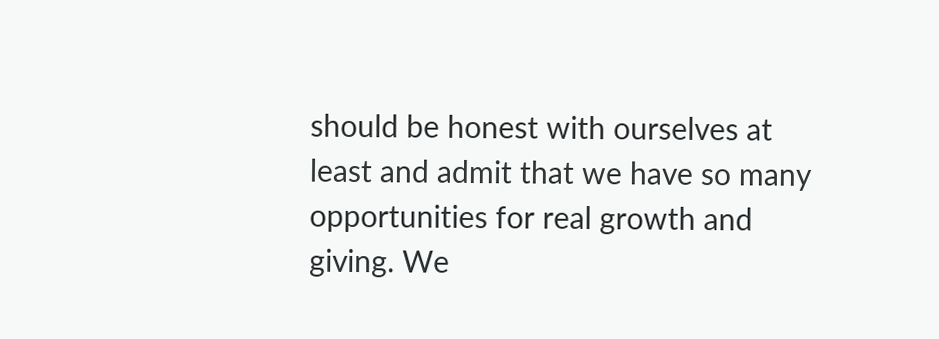should be honest with ourselves at least and admit that we have so many opportunities for real growth and giving. We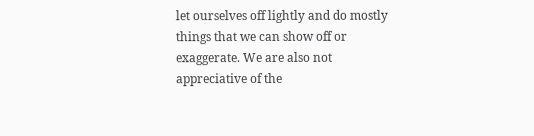let ourselves off lightly and do mostly things that we can show off or exaggerate. We are also not appreciative of the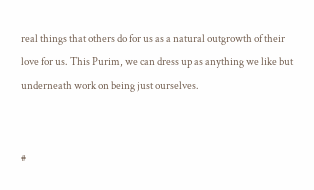real things that others do for us as a natural outgrowth of their love for us. This Purim, we can dress up as anything we like but underneath work on being just ourselves.


#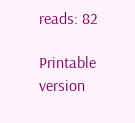reads: 82

Printable version